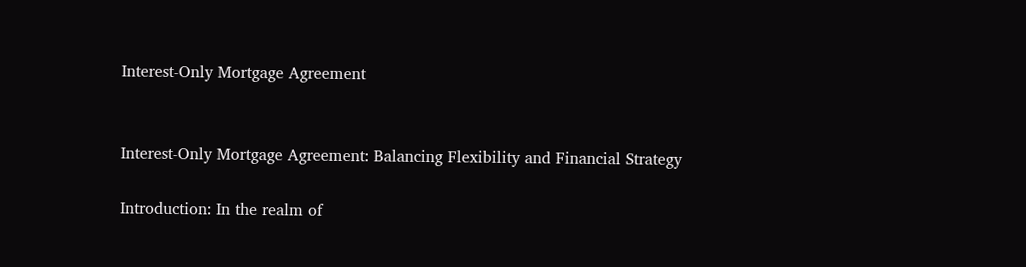Interest-Only Mortgage Agreement


Interest-Only Mortgage Agreement: Balancing Flexibility and Financial Strategy

Introduction: In the realm of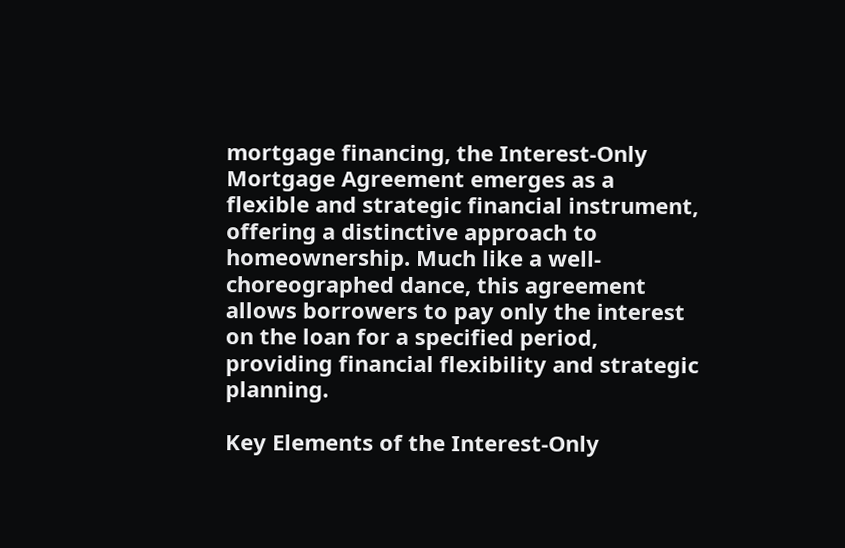mortgage financing, the Interest-Only Mortgage Agreement emerges as a flexible and strategic financial instrument, offering a distinctive approach to homeownership. Much like a well-choreographed dance, this agreement allows borrowers to pay only the interest on the loan for a specified period, providing financial flexibility and strategic planning.

Key Elements of the Interest-Only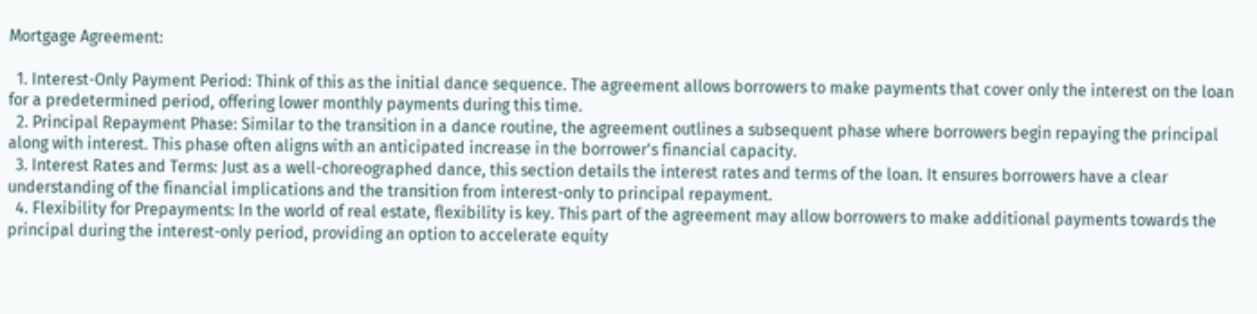Mortgage Agreement:

  1. Interest-Only Payment Period: Think of this as the initial dance sequence. The agreement allows borrowers to make payments that cover only the interest on the loan for a predetermined period, offering lower monthly payments during this time.
  2. Principal Repayment Phase: Similar to the transition in a dance routine, the agreement outlines a subsequent phase where borrowers begin repaying the principal along with interest. This phase often aligns with an anticipated increase in the borrower's financial capacity.
  3. Interest Rates and Terms: Just as a well-choreographed dance, this section details the interest rates and terms of the loan. It ensures borrowers have a clear understanding of the financial implications and the transition from interest-only to principal repayment.
  4. Flexibility for Prepayments: In the world of real estate, flexibility is key. This part of the agreement may allow borrowers to make additional payments towards the principal during the interest-only period, providing an option to accelerate equity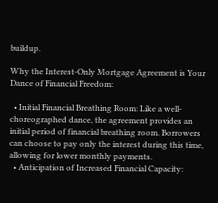buildup.

Why the Interest-Only Mortgage Agreement is Your Dance of Financial Freedom:

  • Initial Financial Breathing Room: Like a well-choreographed dance, the agreement provides an initial period of financial breathing room. Borrowers can choose to pay only the interest during this time, allowing for lower monthly payments.
  • Anticipation of Increased Financial Capacity: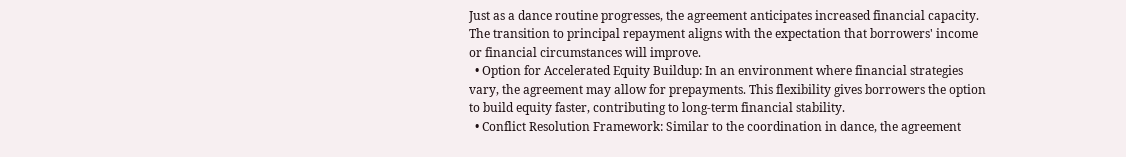Just as a dance routine progresses, the agreement anticipates increased financial capacity. The transition to principal repayment aligns with the expectation that borrowers' income or financial circumstances will improve.
  • Option for Accelerated Equity Buildup: In an environment where financial strategies vary, the agreement may allow for prepayments. This flexibility gives borrowers the option to build equity faster, contributing to long-term financial stability.
  • Conflict Resolution Framework: Similar to the coordination in dance, the agreement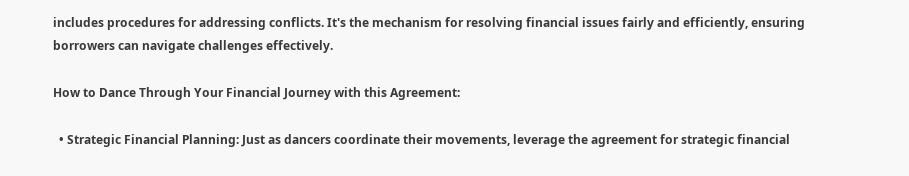includes procedures for addressing conflicts. It's the mechanism for resolving financial issues fairly and efficiently, ensuring borrowers can navigate challenges effectively.

How to Dance Through Your Financial Journey with this Agreement:

  • Strategic Financial Planning: Just as dancers coordinate their movements, leverage the agreement for strategic financial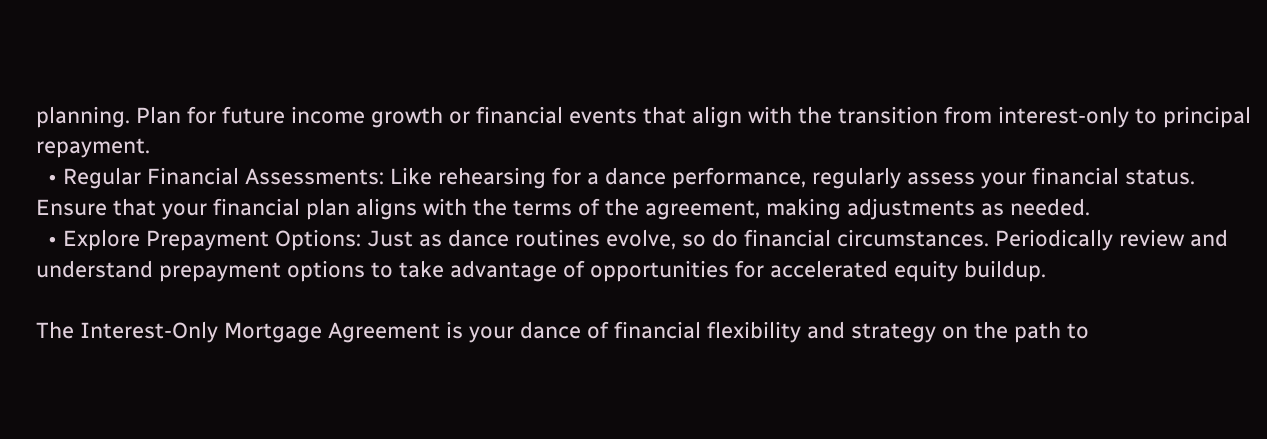planning. Plan for future income growth or financial events that align with the transition from interest-only to principal repayment.
  • Regular Financial Assessments: Like rehearsing for a dance performance, regularly assess your financial status. Ensure that your financial plan aligns with the terms of the agreement, making adjustments as needed.
  • Explore Prepayment Options: Just as dance routines evolve, so do financial circumstances. Periodically review and understand prepayment options to take advantage of opportunities for accelerated equity buildup.

The Interest-Only Mortgage Agreement is your dance of financial flexibility and strategy on the path to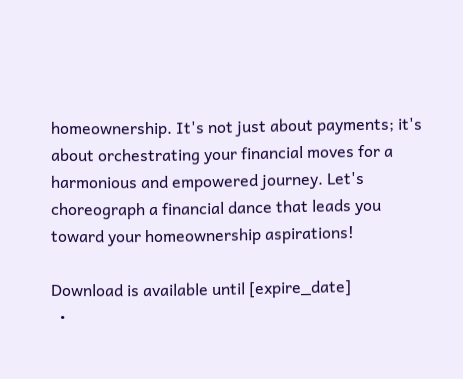homeownership. It's not just about payments; it's about orchestrating your financial moves for a harmonious and empowered journey. Let's choreograph a financial dance that leads you toward your homeownership aspirations!

Download is available until [expire_date]
  •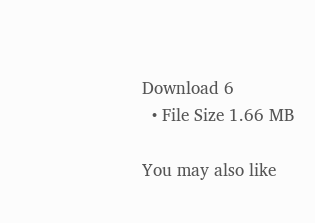Download 6
  • File Size 1.66 MB

You may also like